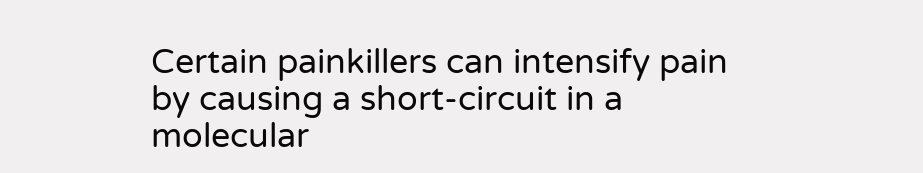Certain painkillers can intensify pain by causing a short-circuit in a molecular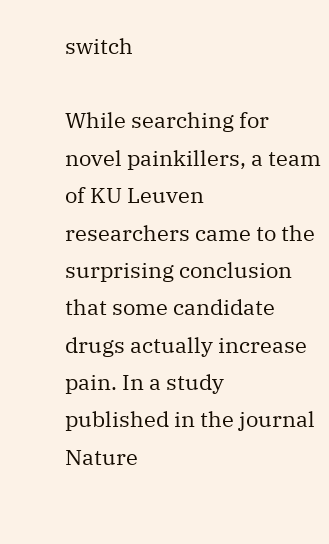switch

While searching for novel painkillers, a team of KU Leuven researchers came to the surprising conclusion that some candidate drugs actually increase pain. In a study published in the journal Nature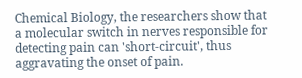Chemical Biology, the researchers show that a molecular switch in nerves responsible for detecting pain can 'short-circuit', thus aggravating the onset of pain.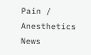Pain / Anesthetics News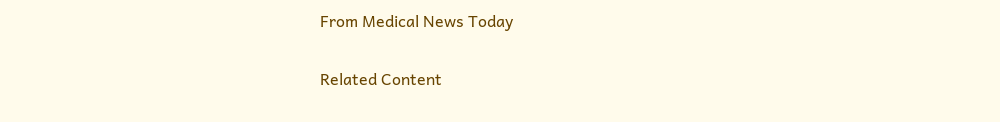From Medical News Today


Related Content